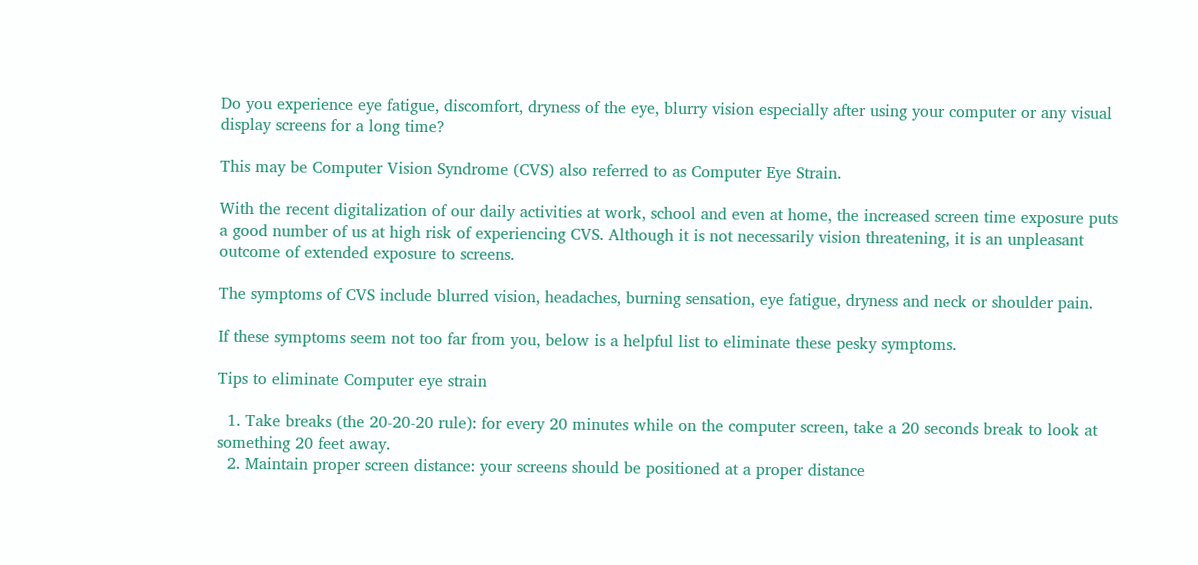Do you experience eye fatigue, discomfort, dryness of the eye, blurry vision especially after using your computer or any visual display screens for a long time?

This may be Computer Vision Syndrome (CVS) also referred to as Computer Eye Strain.

With the recent digitalization of our daily activities at work, school and even at home, the increased screen time exposure puts a good number of us at high risk of experiencing CVS. Although it is not necessarily vision threatening, it is an unpleasant outcome of extended exposure to screens.

The symptoms of CVS include blurred vision, headaches, burning sensation, eye fatigue, dryness and neck or shoulder pain.

If these symptoms seem not too far from you, below is a helpful list to eliminate these pesky symptoms.

Tips to eliminate Computer eye strain

  1. Take breaks (the 20-20-20 rule): for every 20 minutes while on the computer screen, take a 20 seconds break to look at something 20 feet away.
  2. Maintain proper screen distance: your screens should be positioned at a proper distance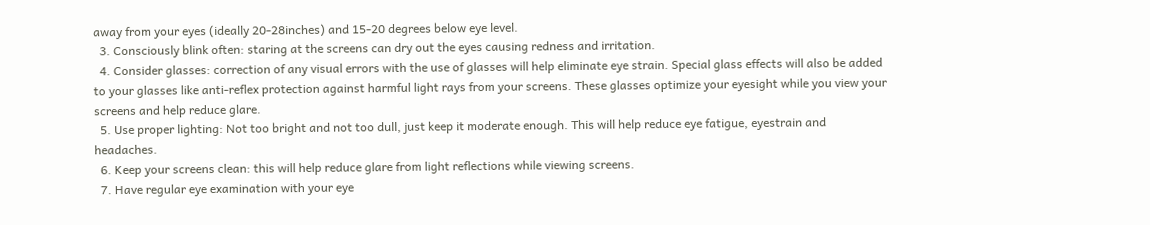away from your eyes (ideally 20-28inches) and 15-20 degrees below eye level.
  3. Consciously blink often: staring at the screens can dry out the eyes causing redness and irritation.
  4. Consider glasses: correction of any visual errors with the use of glasses will help eliminate eye strain. Special glass effects will also be added to your glasses like anti-reflex protection against harmful light rays from your screens. These glasses optimize your eyesight while you view your screens and help reduce glare.
  5. Use proper lighting: Not too bright and not too dull, just keep it moderate enough. This will help reduce eye fatigue, eyestrain and headaches.
  6. Keep your screens clean: this will help reduce glare from light reflections while viewing screens.
  7. Have regular eye examination with your eye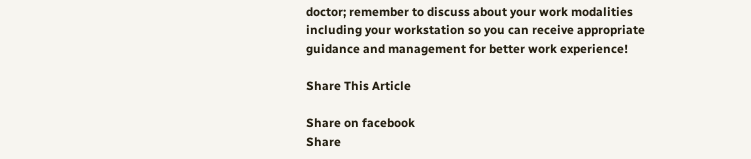doctor; remember to discuss about your work modalities including your workstation so you can receive appropriate guidance and management for better work experience!

Share This Article

Share on facebook
Share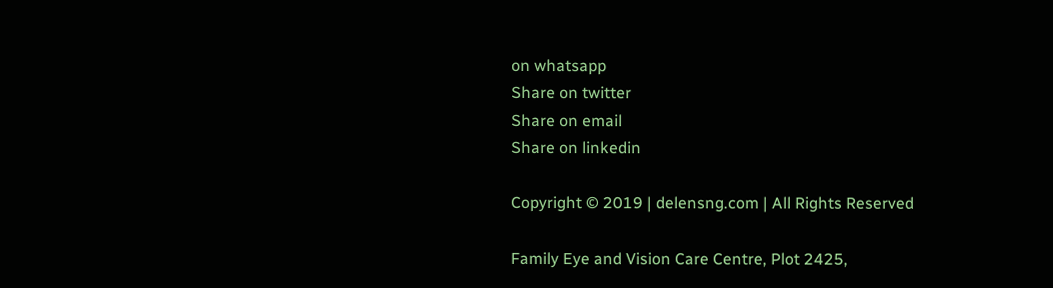on whatsapp
Share on twitter
Share on email
Share on linkedin

Copyright © 2019 | delensng.com | All Rights Reserved

Family Eye and Vision Care Centre, Plot 2425,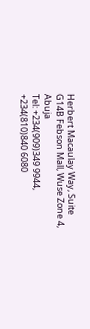Herbert Macaulay Way, Suite G14B Febson Mall, Wuse Zone 4, Abuja
Tel: +234(909)349 9944, +234(810)840 6080